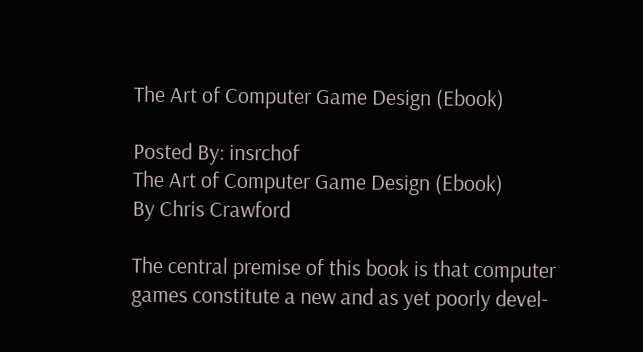The Art of Computer Game Design (Ebook)

Posted By: insrchof
The Art of Computer Game Design (Ebook)
By Chris Crawford

The central premise of this book is that computer games constitute a new and as yet poorly devel-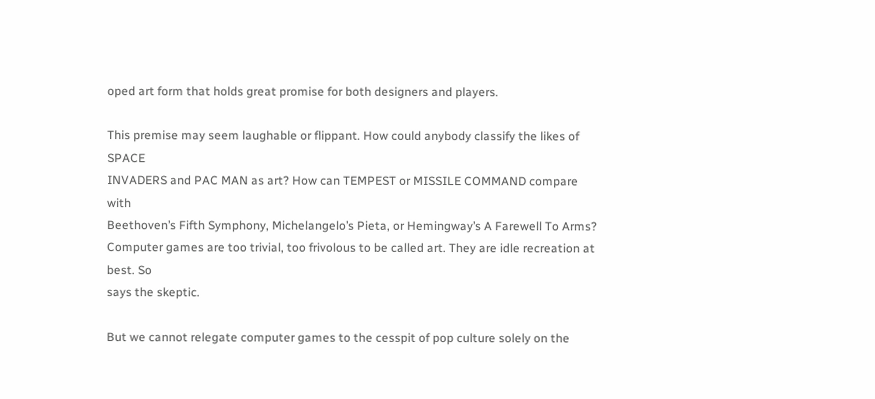oped art form that holds great promise for both designers and players.

This premise may seem laughable or flippant. How could anybody classify the likes of SPACE
INVADERS and PAC MAN as art? How can TEMPEST or MISSILE COMMAND compare with
Beethoven’s Fifth Symphony, Michelangelo’s Pieta, or Hemingway’s A Farewell To Arms?
Computer games are too trivial, too frivolous to be called art. They are idle recreation at best. So
says the skeptic.

But we cannot relegate computer games to the cesspit of pop culture solely on the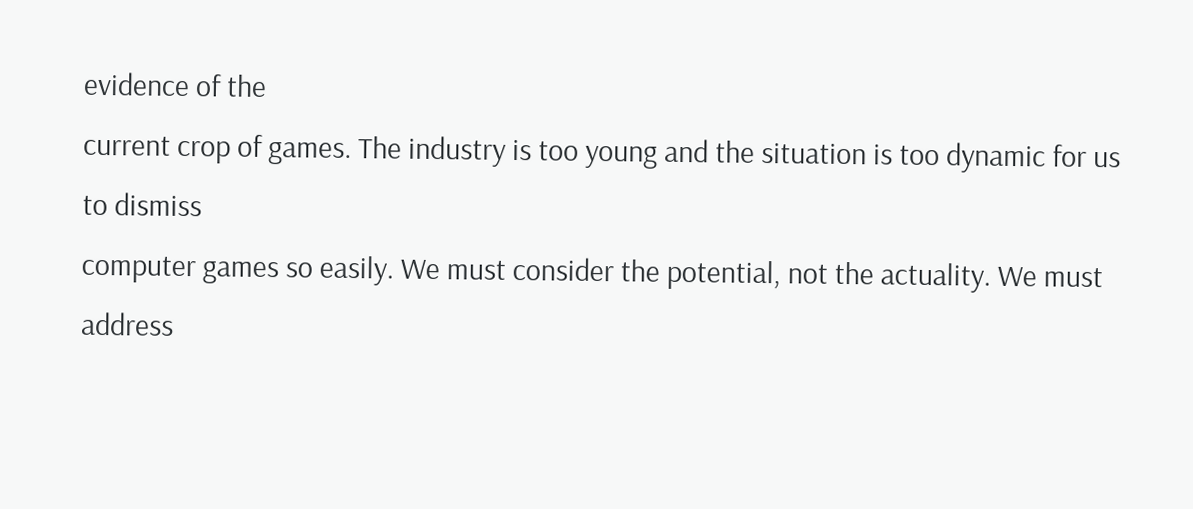evidence of the
current crop of games. The industry is too young and the situation is too dynamic for us to dismiss
computer games so easily. We must consider the potential, not the actuality. We must
address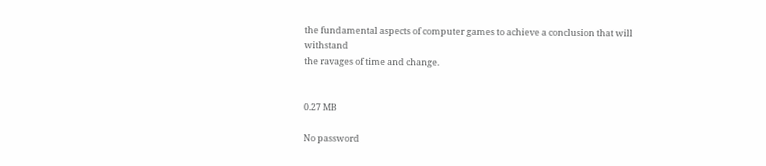the fundamental aspects of computer games to achieve a conclusion that will withstand
the ravages of time and change.


0.27 MB

No password